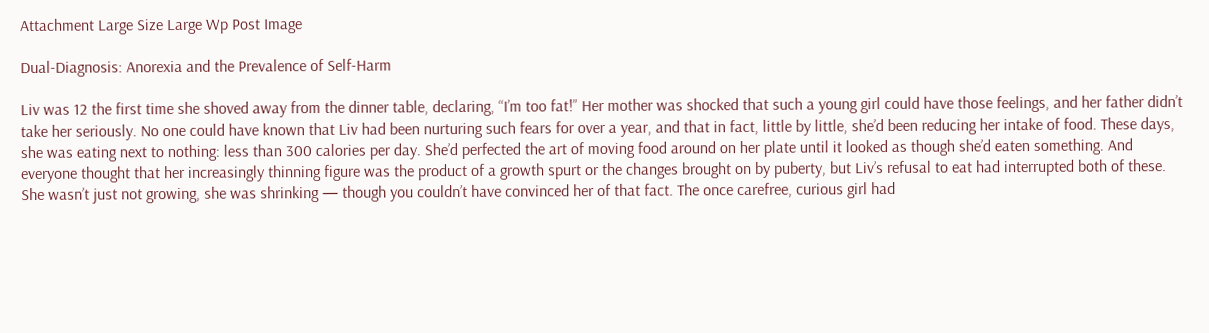Attachment Large Size Large Wp Post Image

Dual-Diagnosis: Anorexia and the Prevalence of Self-Harm

Liv was 12 the first time she shoved away from the dinner table, declaring, “I’m too fat!” Her mother was shocked that such a young girl could have those feelings, and her father didn’t take her seriously. No one could have known that Liv had been nurturing such fears for over a year, and that in fact, little by little, she’d been reducing her intake of food. These days, she was eating next to nothing: less than 300 calories per day. She’d perfected the art of moving food around on her plate until it looked as though she’d eaten something. And everyone thought that her increasingly thinning figure was the product of a growth spurt or the changes brought on by puberty, but Liv’s refusal to eat had interrupted both of these. She wasn’t just not growing, she was shrinking — though you couldn’t have convinced her of that fact. The once carefree, curious girl had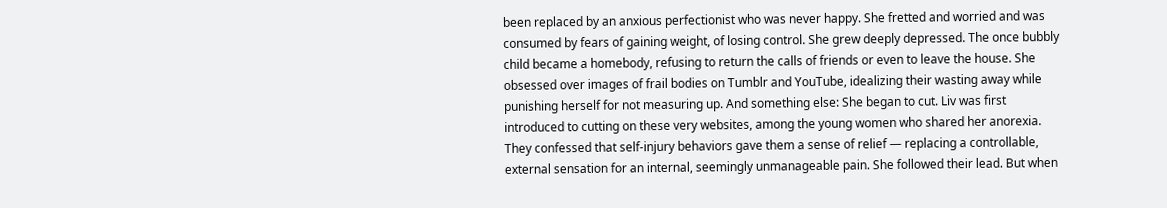been replaced by an anxious perfectionist who was never happy. She fretted and worried and was consumed by fears of gaining weight, of losing control. She grew deeply depressed. The once bubbly child became a homebody, refusing to return the calls of friends or even to leave the house. She obsessed over images of frail bodies on Tumblr and YouTube, idealizing their wasting away while punishing herself for not measuring up. And something else: She began to cut. Liv was first introduced to cutting on these very websites, among the young women who shared her anorexia. They confessed that self-injury behaviors gave them a sense of relief — replacing a controllable, external sensation for an internal, seemingly unmanageable pain. She followed their lead. But when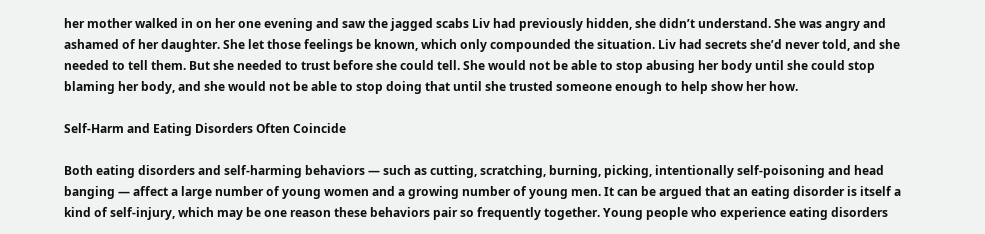her mother walked in on her one evening and saw the jagged scabs Liv had previously hidden, she didn’t understand. She was angry and ashamed of her daughter. She let those feelings be known, which only compounded the situation. Liv had secrets she’d never told, and she needed to tell them. But she needed to trust before she could tell. She would not be able to stop abusing her body until she could stop blaming her body, and she would not be able to stop doing that until she trusted someone enough to help show her how.

Self-Harm and Eating Disorders Often Coincide

Both eating disorders and self-harming behaviors — such as cutting, scratching, burning, picking, intentionally self-poisoning and head banging — affect a large number of young women and a growing number of young men. It can be argued that an eating disorder is itself a kind of self-injury, which may be one reason these behaviors pair so frequently together. Young people who experience eating disorders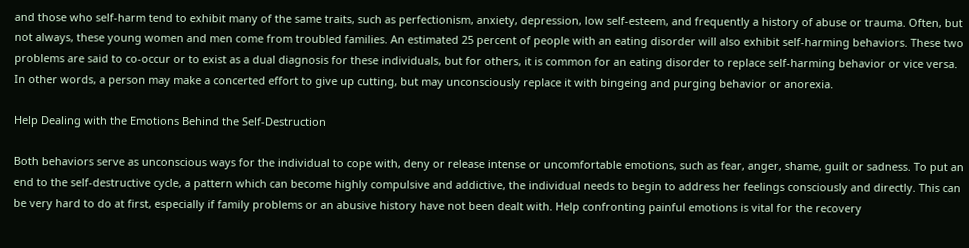and those who self-harm tend to exhibit many of the same traits, such as perfectionism, anxiety, depression, low self-esteem, and frequently a history of abuse or trauma. Often, but not always, these young women and men come from troubled families. An estimated 25 percent of people with an eating disorder will also exhibit self-harming behaviors. These two problems are said to co-occur or to exist as a dual diagnosis for these individuals, but for others, it is common for an eating disorder to replace self-harming behavior or vice versa. In other words, a person may make a concerted effort to give up cutting, but may unconsciously replace it with bingeing and purging behavior or anorexia.

Help Dealing with the Emotions Behind the Self-Destruction

Both behaviors serve as unconscious ways for the individual to cope with, deny or release intense or uncomfortable emotions, such as fear, anger, shame, guilt or sadness. To put an end to the self-destructive cycle, a pattern which can become highly compulsive and addictive, the individual needs to begin to address her feelings consciously and directly. This can be very hard to do at first, especially if family problems or an abusive history have not been dealt with. Help confronting painful emotions is vital for the recovery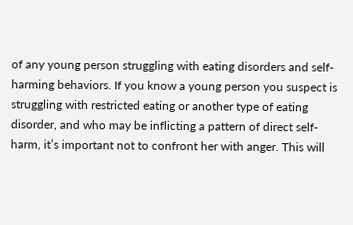of any young person struggling with eating disorders and self-harming behaviors. If you know a young person you suspect is struggling with restricted eating or another type of eating disorder, and who may be inflicting a pattern of direct self-harm, it’s important not to confront her with anger. This will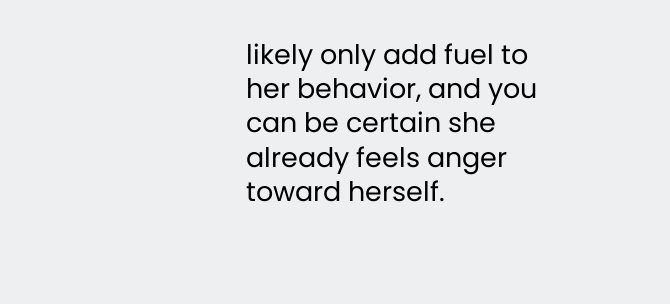likely only add fuel to her behavior, and you can be certain she already feels anger toward herself.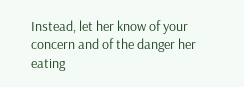Instead, let her know of your concern and of the danger her eating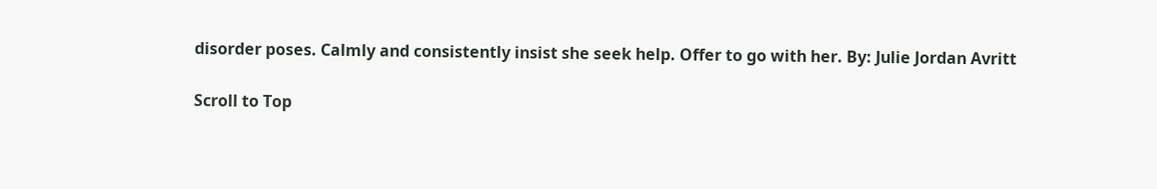disorder poses. Calmly and consistently insist she seek help. Offer to go with her. By: Julie Jordan Avritt

Scroll to Top